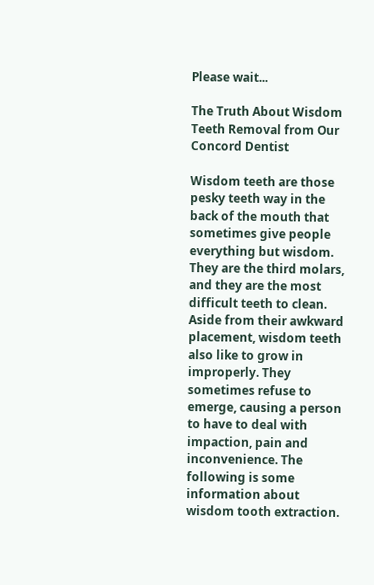Please wait...

The Truth About Wisdom Teeth Removal from Our Concord Dentist

Wisdom teeth are those pesky teeth way in the back of the mouth that sometimes give people everything but wisdom. They are the third molars, and they are the most difficult teeth to clean. Aside from their awkward placement, wisdom teeth also like to grow in improperly. They sometimes refuse to emerge, causing a person to have to deal with impaction, pain and inconvenience. The following is some information about wisdom tooth extraction.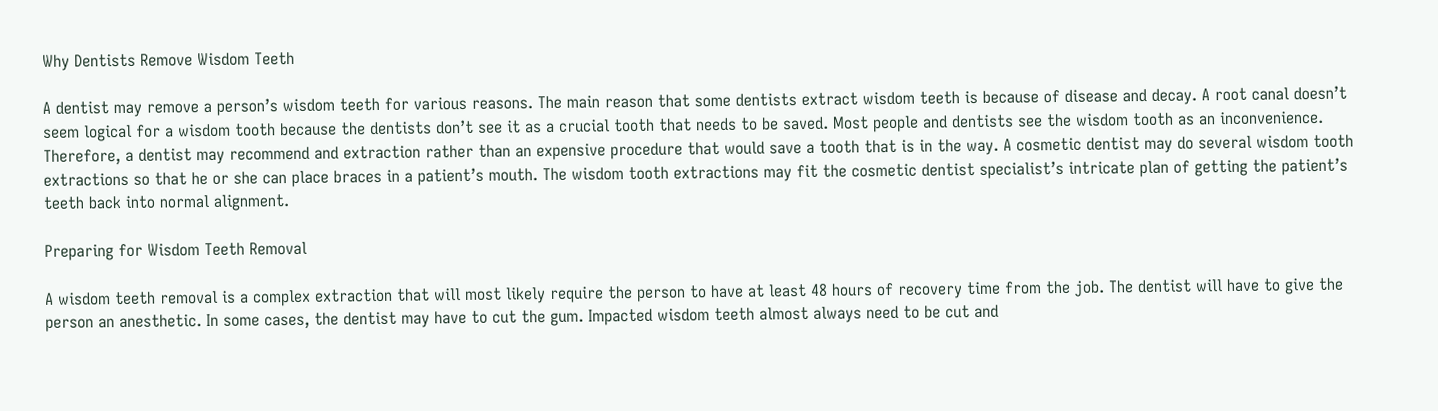Why Dentists Remove Wisdom Teeth

A dentist may remove a person’s wisdom teeth for various reasons. The main reason that some dentists extract wisdom teeth is because of disease and decay. A root canal doesn’t seem logical for a wisdom tooth because the dentists don’t see it as a crucial tooth that needs to be saved. Most people and dentists see the wisdom tooth as an inconvenience. Therefore, a dentist may recommend and extraction rather than an expensive procedure that would save a tooth that is in the way. A cosmetic dentist may do several wisdom tooth extractions so that he or she can place braces in a patient’s mouth. The wisdom tooth extractions may fit the cosmetic dentist specialist’s intricate plan of getting the patient’s teeth back into normal alignment.

Preparing for Wisdom Teeth Removal

A wisdom teeth removal is a complex extraction that will most likely require the person to have at least 48 hours of recovery time from the job. The dentist will have to give the person an anesthetic. In some cases, the dentist may have to cut the gum. Impacted wisdom teeth almost always need to be cut and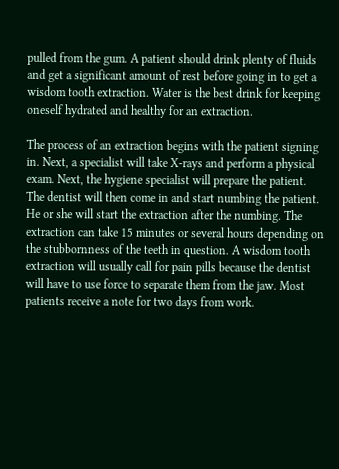pulled from the gum. A patient should drink plenty of fluids and get a significant amount of rest before going in to get a wisdom tooth extraction. Water is the best drink for keeping oneself hydrated and healthy for an extraction.

The process of an extraction begins with the patient signing in. Next, a specialist will take X-rays and perform a physical exam. Next, the hygiene specialist will prepare the patient. The dentist will then come in and start numbing the patient. He or she will start the extraction after the numbing. The extraction can take 15 minutes or several hours depending on the stubbornness of the teeth in question. A wisdom tooth extraction will usually call for pain pills because the dentist will have to use force to separate them from the jaw. Most patients receive a note for two days from work.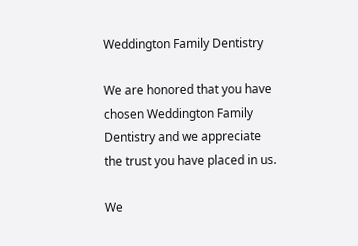Weddington Family Dentistry

We are honored that you have chosen Weddington Family Dentistry and we appreciate the trust you have placed in us.

We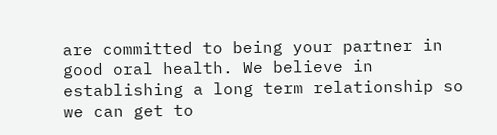are committed to being your partner in good oral health. We believe in establishing a long term relationship so we can get to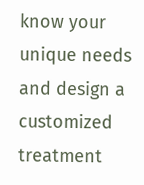know your unique needs and design a customized treatment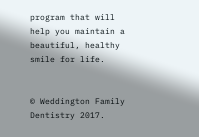program that will help you maintain a beautiful, healthy smile for life.


© Weddington Family Dentistry 2017.